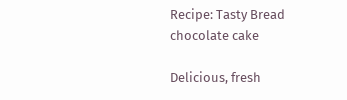Recipe: Tasty Bread chocolate cake

Delicious, fresh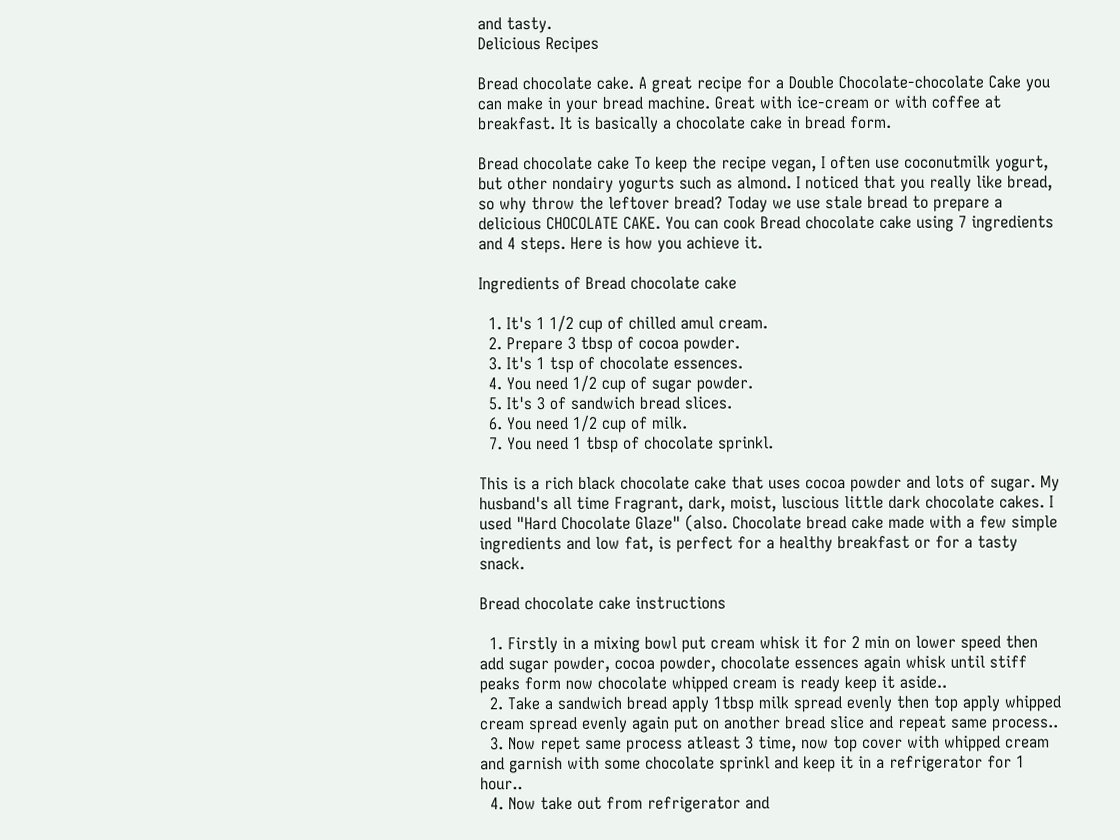and tasty.
Delicious Recipes

Bread chocolate cake. A great recipe for a Double Chocolate-chocolate Cake you can make in your bread machine. Great with ice-cream or with coffee at breakfast. It is basically a chocolate cake in bread form.

Bread chocolate cake To keep the recipe vegan, I often use coconutmilk yogurt, but other nondairy yogurts such as almond. I noticed that you really like bread, so why throw the leftover bread? Today we use stale bread to prepare a delicious CHOCOLATE CAKE. You can cook Bread chocolate cake using 7 ingredients and 4 steps. Here is how you achieve it.

Ingredients of Bread chocolate cake

  1. It's 1 1/2 cup of chilled amul cream.
  2. Prepare 3 tbsp of cocoa powder.
  3. It's 1 tsp of chocolate essences.
  4. You need 1/2 cup of sugar powder.
  5. It's 3 of sandwich bread slices.
  6. You need 1/2 cup of milk.
  7. You need 1 tbsp of chocolate sprinkl.

This is a rich black chocolate cake that uses cocoa powder and lots of sugar. My husband's all time Fragrant, dark, moist, luscious little dark chocolate cakes. I used "Hard Chocolate Glaze" (also. Chocolate bread cake made with a few simple ingredients and low fat, is perfect for a healthy breakfast or for a tasty snack.

Bread chocolate cake instructions

  1. Firstly in a mixing bowl put cream whisk it for 2 min on lower speed then add sugar powder, cocoa powder, chocolate essences again whisk until stiff peaks form now chocolate whipped cream is ready keep it aside..
  2. Take a sandwich bread apply 1tbsp milk spread evenly then top apply whipped cream spread evenly again put on another bread slice and repeat same process..
  3. Now repet same process atleast 3 time, now top cover with whipped cream and garnish with some chocolate sprinkl and keep it in a refrigerator for 1 hour..
  4. Now take out from refrigerator and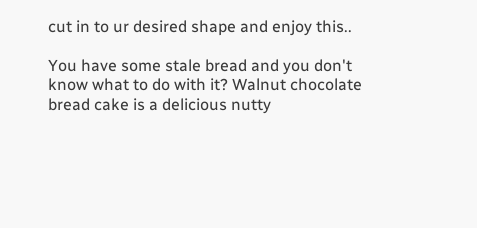cut in to ur desired shape and enjoy this..

You have some stale bread and you don't know what to do with it? Walnut chocolate bread cake is a delicious nutty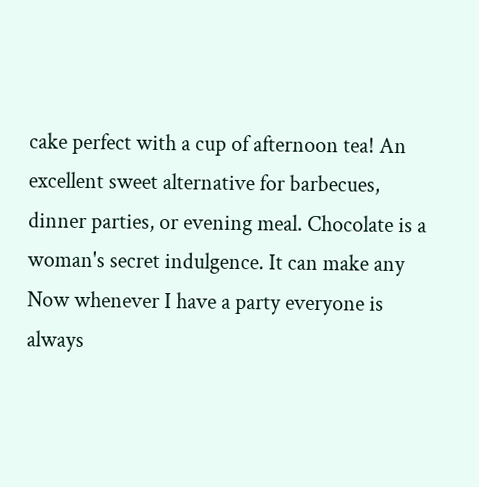cake perfect with a cup of afternoon tea! An excellent sweet alternative for barbecues, dinner parties, or evening meal. Chocolate is a woman's secret indulgence. It can make any Now whenever I have a party everyone is always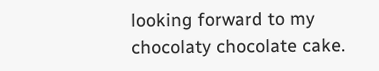looking forward to my chocolaty chocolate cake.